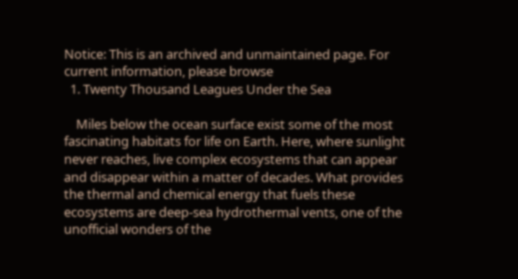Notice: This is an archived and unmaintained page. For current information, please browse
  1. Twenty Thousand Leagues Under the Sea

    Miles below the ocean surface exist some of the most fascinating habitats for life on Earth. Here, where sunlight never reaches, live complex ecosystems that can appear and disappear within a matter of decades. What provides the thermal and chemical energy that fuels these ecosystems are deep-sea hydrothermal vents, one of the unofficial wonders of the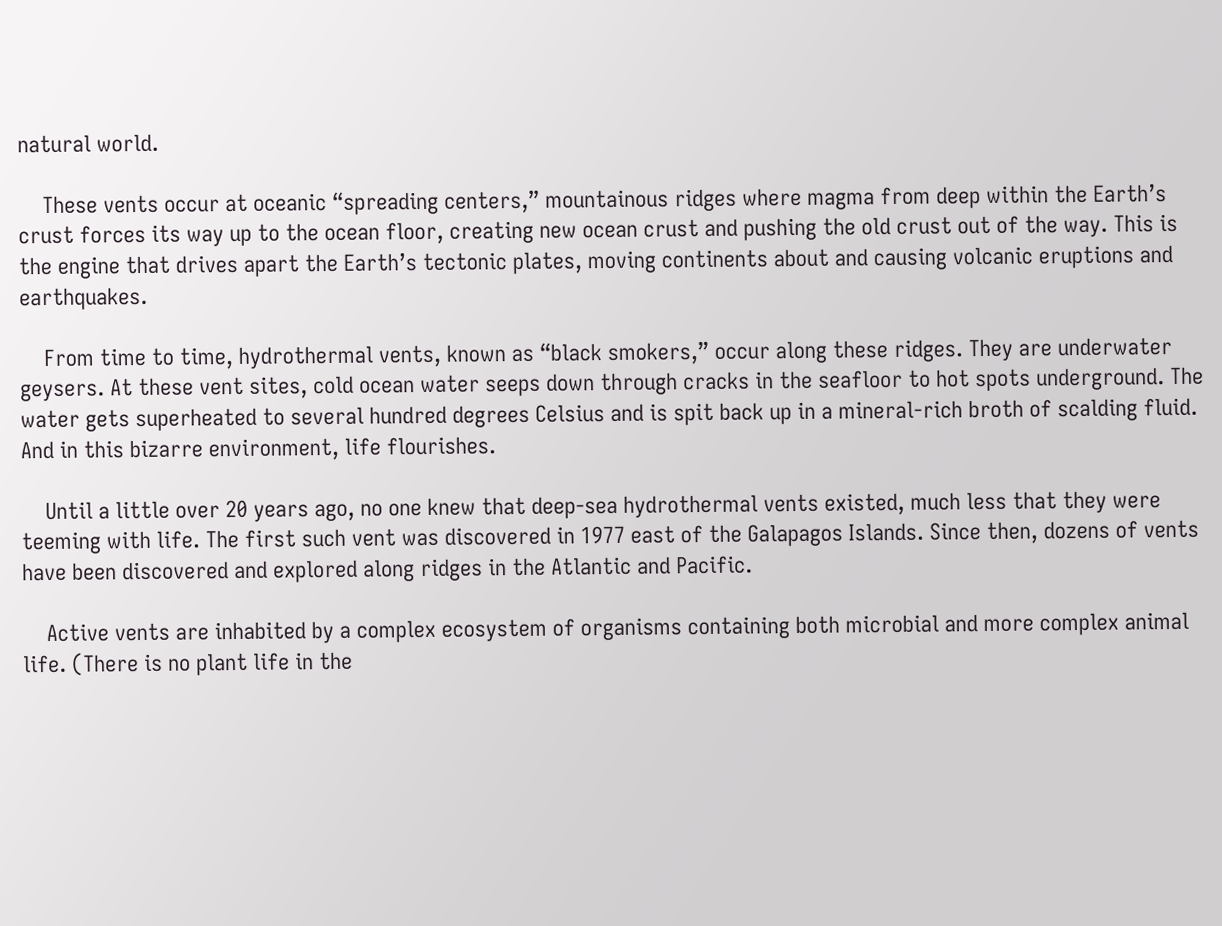natural world.

    These vents occur at oceanic “spreading centers,” mountainous ridges where magma from deep within the Earth’s crust forces its way up to the ocean floor, creating new ocean crust and pushing the old crust out of the way. This is the engine that drives apart the Earth’s tectonic plates, moving continents about and causing volcanic eruptions and earthquakes.

    From time to time, hydrothermal vents, known as “black smokers,” occur along these ridges. They are underwater geysers. At these vent sites, cold ocean water seeps down through cracks in the seafloor to hot spots underground. The water gets superheated to several hundred degrees Celsius and is spit back up in a mineral-rich broth of scalding fluid. And in this bizarre environment, life flourishes.

    Until a little over 20 years ago, no one knew that deep-sea hydrothermal vents existed, much less that they were teeming with life. The first such vent was discovered in 1977 east of the Galapagos Islands. Since then, dozens of vents have been discovered and explored along ridges in the Atlantic and Pacific.

    Active vents are inhabited by a complex ecosystem of organisms containing both microbial and more complex animal life. (There is no plant life in the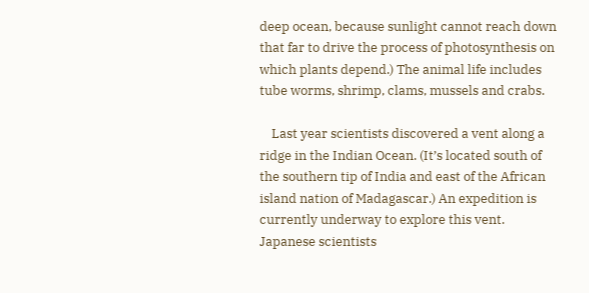deep ocean, because sunlight cannot reach down that far to drive the process of photosynthesis on which plants depend.) The animal life includes tube worms, shrimp, clams, mussels and crabs.

    Last year scientists discovered a vent along a ridge in the Indian Ocean. (It’s located south of the southern tip of India and east of the African island nation of Madagascar.) An expedition is currently underway to explore this vent. Japanese scientists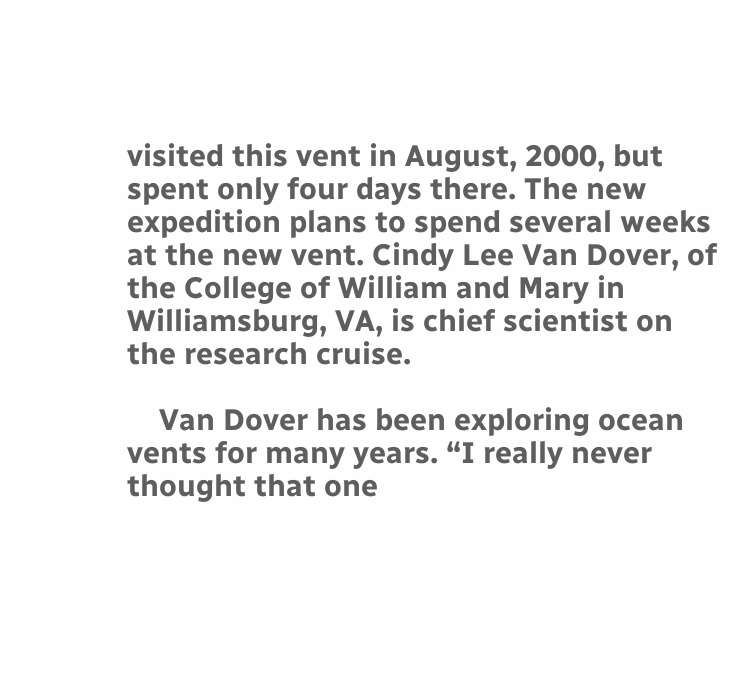visited this vent in August, 2000, but spent only four days there. The new expedition plans to spend several weeks at the new vent. Cindy Lee Van Dover, of the College of William and Mary in Williamsburg, VA, is chief scientist on the research cruise.

    Van Dover has been exploring ocean vents for many years. “I really never thought that one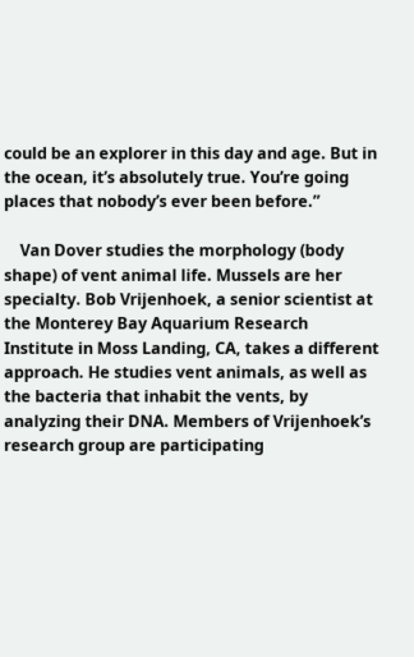could be an explorer in this day and age. But in the ocean, it’s absolutely true. You’re going places that nobody’s ever been before.”

    Van Dover studies the morphology (body shape) of vent animal life. Mussels are her specialty. Bob Vrijenhoek, a senior scientist at the Monterey Bay Aquarium Research Institute in Moss Landing, CA, takes a different approach. He studies vent animals, as well as the bacteria that inhabit the vents, by analyzing their DNA. Members of Vrijenhoek’s research group are participating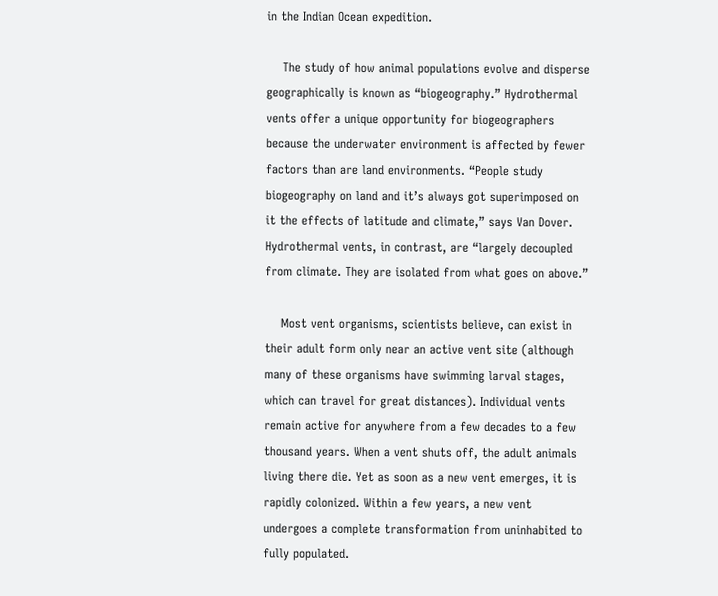in the Indian Ocean expedition.

    The study of how animal populations evolve and disperse geographically is known as “biogeography.” Hydrothermal vents offer a unique opportunity for biogeographers because the underwater environment is affected by fewer factors than are land environments. “People study biogeography on land and it’s always got superimposed on it the effects of latitude and climate,” says Van Dover. Hydrothermal vents, in contrast, are “largely decoupled from climate. They are isolated from what goes on above.”

    Most vent organisms, scientists believe, can exist in their adult form only near an active vent site (although many of these organisms have swimming larval stages, which can travel for great distances). Individual vents remain active for anywhere from a few decades to a few thousand years. When a vent shuts off, the adult animals living there die. Yet as soon as a new vent emerges, it is rapidly colonized. Within a few years, a new vent undergoes a complete transformation from uninhabited to fully populated.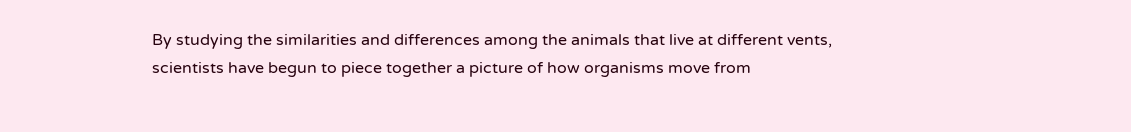By studying the similarities and differences among the animals that live at different vents, scientists have begun to piece together a picture of how organisms move from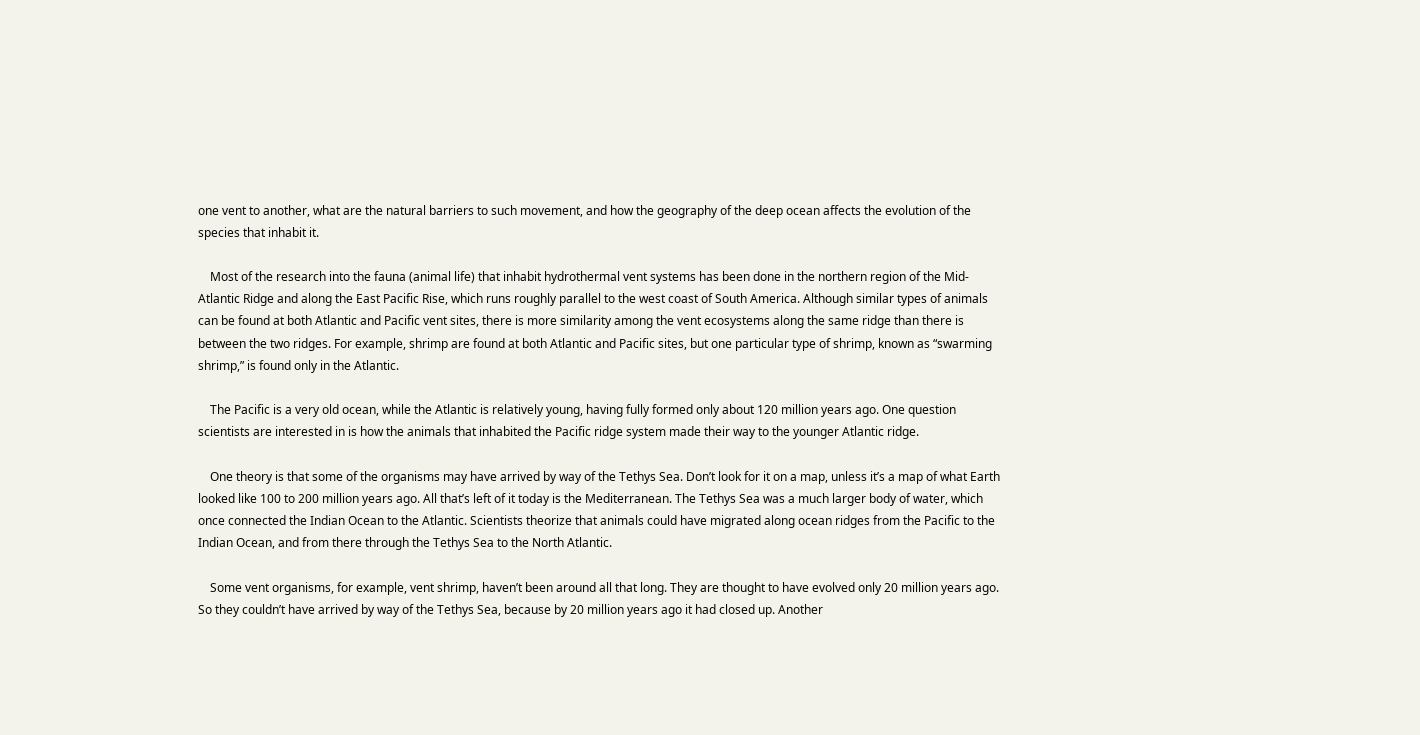one vent to another, what are the natural barriers to such movement, and how the geography of the deep ocean affects the evolution of the species that inhabit it.

    Most of the research into the fauna (animal life) that inhabit hydrothermal vent systems has been done in the northern region of the Mid-Atlantic Ridge and along the East Pacific Rise, which runs roughly parallel to the west coast of South America. Although similar types of animals can be found at both Atlantic and Pacific vent sites, there is more similarity among the vent ecosystems along the same ridge than there is between the two ridges. For example, shrimp are found at both Atlantic and Pacific sites, but one particular type of shrimp, known as “swarming shrimp,” is found only in the Atlantic.

    The Pacific is a very old ocean, while the Atlantic is relatively young, having fully formed only about 120 million years ago. One question scientists are interested in is how the animals that inhabited the Pacific ridge system made their way to the younger Atlantic ridge.

    One theory is that some of the organisms may have arrived by way of the Tethys Sea. Don’t look for it on a map, unless it’s a map of what Earth looked like 100 to 200 million years ago. All that’s left of it today is the Mediterranean. The Tethys Sea was a much larger body of water, which once connected the Indian Ocean to the Atlantic. Scientists theorize that animals could have migrated along ocean ridges from the Pacific to the Indian Ocean, and from there through the Tethys Sea to the North Atlantic.

    Some vent organisms, for example, vent shrimp, haven’t been around all that long. They are thought to have evolved only 20 million years ago. So they couldn’t have arrived by way of the Tethys Sea, because by 20 million years ago it had closed up. Another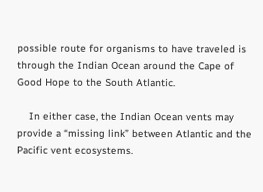possible route for organisms to have traveled is through the Indian Ocean around the Cape of Good Hope to the South Atlantic.

    In either case, the Indian Ocean vents may provide a “missing link” between Atlantic and the Pacific vent ecosystems.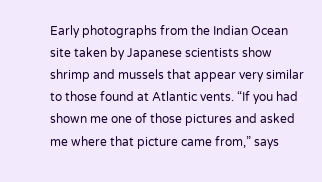Early photographs from the Indian Ocean site taken by Japanese scientists show shrimp and mussels that appear very similar to those found at Atlantic vents. “If you had shown me one of those pictures and asked me where that picture came from,” says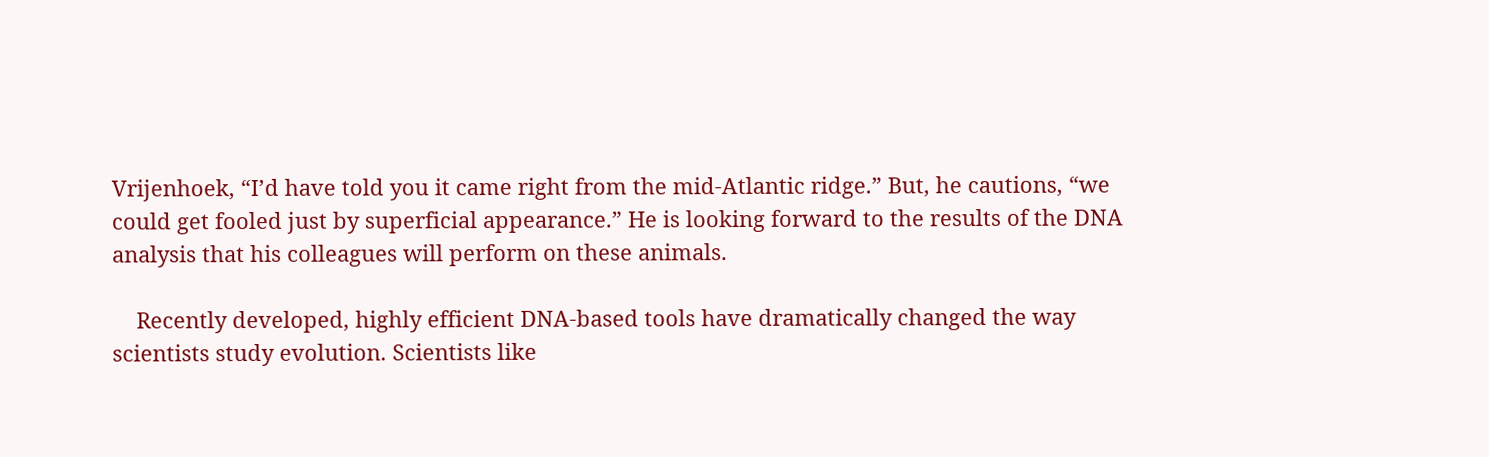Vrijenhoek, “I’d have told you it came right from the mid-Atlantic ridge.” But, he cautions, “we could get fooled just by superficial appearance.” He is looking forward to the results of the DNA analysis that his colleagues will perform on these animals.

    Recently developed, highly efficient DNA-based tools have dramatically changed the way scientists study evolution. Scientists like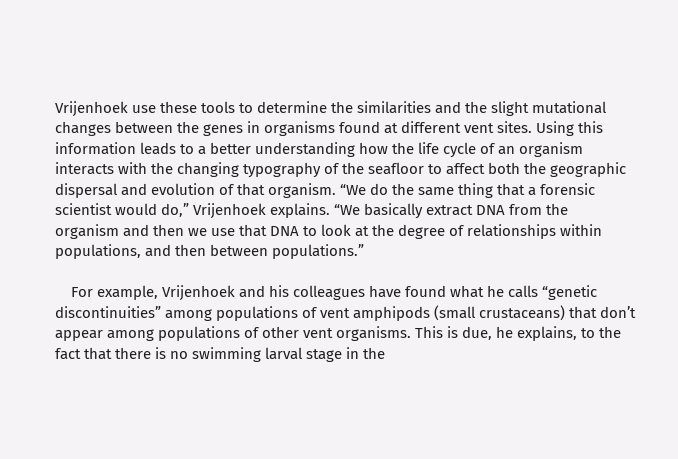Vrijenhoek use these tools to determine the similarities and the slight mutational changes between the genes in organisms found at different vent sites. Using this information leads to a better understanding how the life cycle of an organism interacts with the changing typography of the seafloor to affect both the geographic dispersal and evolution of that organism. “We do the same thing that a forensic scientist would do,” Vrijenhoek explains. “We basically extract DNA from the organism and then we use that DNA to look at the degree of relationships within populations, and then between populations.”

    For example, Vrijenhoek and his colleagues have found what he calls “genetic discontinuities” among populations of vent amphipods (small crustaceans) that don’t appear among populations of other vent organisms. This is due, he explains, to the fact that there is no swimming larval stage in the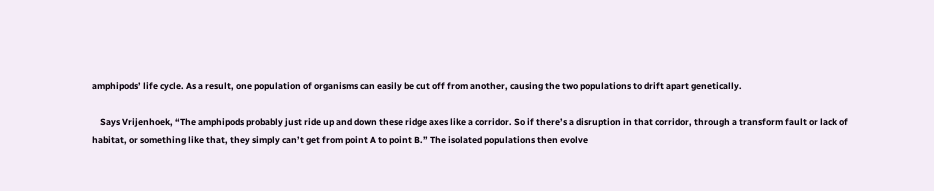amphipods’ life cycle. As a result, one population of organisms can easily be cut off from another, causing the two populations to drift apart genetically.

    Says Vrijenhoek, “The amphipods probably just ride up and down these ridge axes like a corridor. So if there’s a disruption in that corridor, through a transform fault or lack of habitat, or something like that, they simply can’t get from point A to point B.” The isolated populations then evolve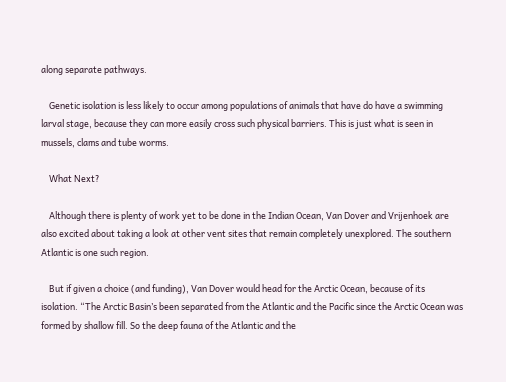along separate pathways.

    Genetic isolation is less likely to occur among populations of animals that have do have a swimming larval stage, because they can more easily cross such physical barriers. This is just what is seen in mussels, clams and tube worms.

    What Next?

    Although there is plenty of work yet to be done in the Indian Ocean, Van Dover and Vrijenhoek are also excited about taking a look at other vent sites that remain completely unexplored. The southern Atlantic is one such region.

    But if given a choice (and funding), Van Dover would head for the Arctic Ocean, because of its isolation. “The Arctic Basin’s been separated from the Atlantic and the Pacific since the Arctic Ocean was formed by shallow fill. So the deep fauna of the Atlantic and the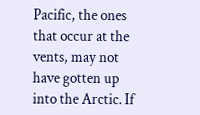Pacific, the ones that occur at the vents, may not have gotten up into the Arctic. If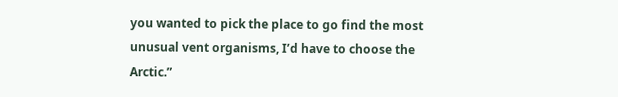you wanted to pick the place to go find the most unusual vent organisms, I’d have to choose the Arctic.”